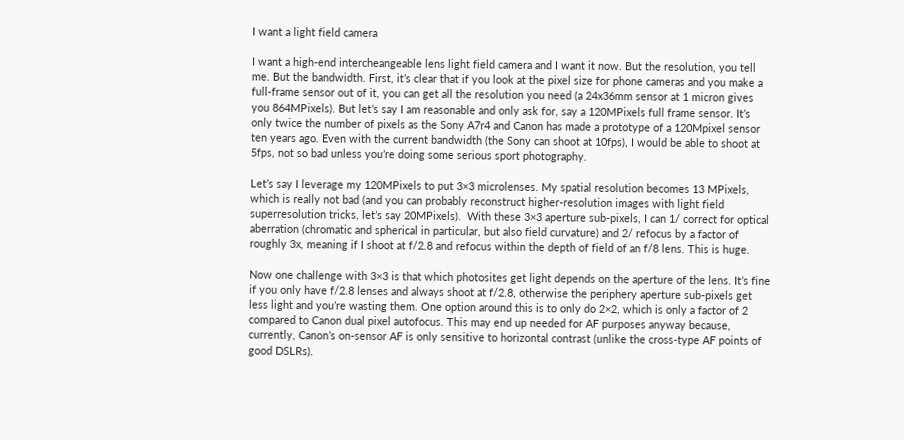I want a light field camera

I want a high-end intercheangeable lens light field camera and I want it now. But the resolution, you tell me. But the bandwidth. First, it’s clear that if you look at the pixel size for phone cameras and you make a full-frame sensor out of it, you can get all the resolution you need (a 24x36mm sensor at 1 micron gives you 864MPixels). But let’s say I am reasonable and only ask for, say a 120MPixels full frame sensor. It’s only twice the number of pixels as the Sony A7r4 and Canon has made a prototype of a 120Mpixel sensor ten years ago. Even with the current bandwidth (the Sony can shoot at 10fps), I would be able to shoot at 5fps, not so bad unless you’re doing some serious sport photography.

Let’s say I leverage my 120MPixels to put 3×3 microlenses. My spatial resolution becomes 13 MPixels, which is really not bad (and you can probably reconstruct higher-resolution images with light field superresolution tricks, let’s say 20MPixels).  With these 3×3 aperture sub-pixels, I can 1/ correct for optical aberration (chromatic and spherical in particular, but also field curvature) and 2/ refocus by a factor of roughly 3x, meaning if I shoot at f/2.8 and refocus within the depth of field of an f/8 lens. This is huge.

Now one challenge with 3×3 is that which photosites get light depends on the aperture of the lens. It’s fine if you only have f/2.8 lenses and always shoot at f/2.8, otherwise the periphery aperture sub-pixels get less light and you’re wasting them. One option around this is to only do 2×2, which is only a factor of 2 compared to Canon dual pixel autofocus. This may end up needed for AF purposes anyway because, currently, Canon’s on-sensor AF is only sensitive to horizontal contrast (unlike the cross-type AF points of good DSLRs).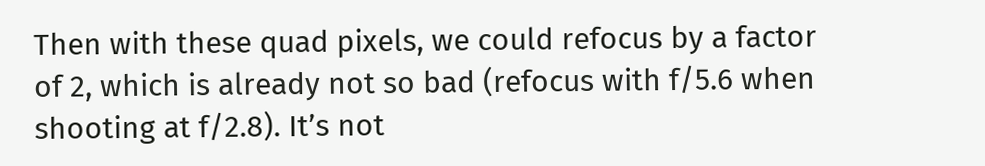Then with these quad pixels, we could refocus by a factor of 2, which is already not so bad (refocus with f/5.6 when shooting at f/2.8). It’s not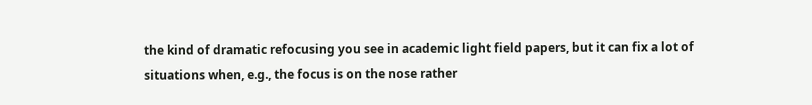the kind of dramatic refocusing you see in academic light field papers, but it can fix a lot of situations when, e.g., the focus is on the nose rather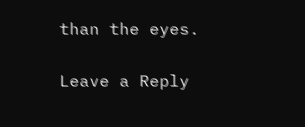than the eyes.


Leave a Reply